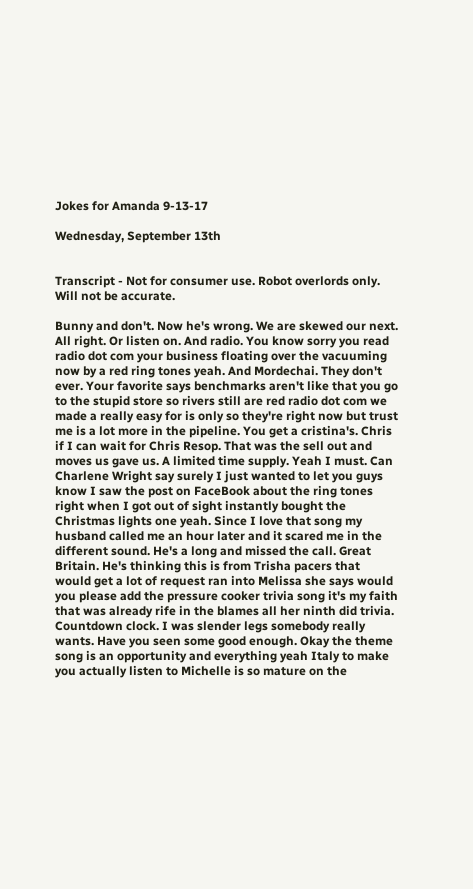Jokes for Amanda 9-13-17

Wednesday, September 13th


Transcript - Not for consumer use. Robot overlords only. Will not be accurate.

Bunny and don't. Now he's wrong. We are skewed our next. All right. Or listen on. And radio. You know sorry you read radio dot com your business floating over the vacuuming now by a red ring tones yeah. And Mordechai. They don't ever. Your favorite says benchmarks aren't like that you go to the stupid store so rivers still are red radio dot com we made a really easy for is only so they're right now but trust me is a lot more in the pipeline. You get a cristina's. Chris if I can wait for Chris Resop. That was the sell out and moves us gave us. A limited time supply. Yeah I must. Can Charlene Wright say surely I just wanted to let you guys know I saw the post on FaceBook about the ring tones right when I got out of sight instantly bought the Christmas lights one yeah. Since I love that song my husband called me an hour later and it scared me in the different sound. He's a long and missed the call. Great Britain. He's thinking this is from Trisha pacers that would get a lot of request ran into Melissa she says would you please add the pressure cooker trivia song it's my faith that was already rife in the blames all her ninth did trivia. Countdown clock. I was slender legs somebody really wants. Have you seen some good enough. Okay the theme song is an opportunity and everything yeah Italy to make you actually listen to Michelle is so mature on the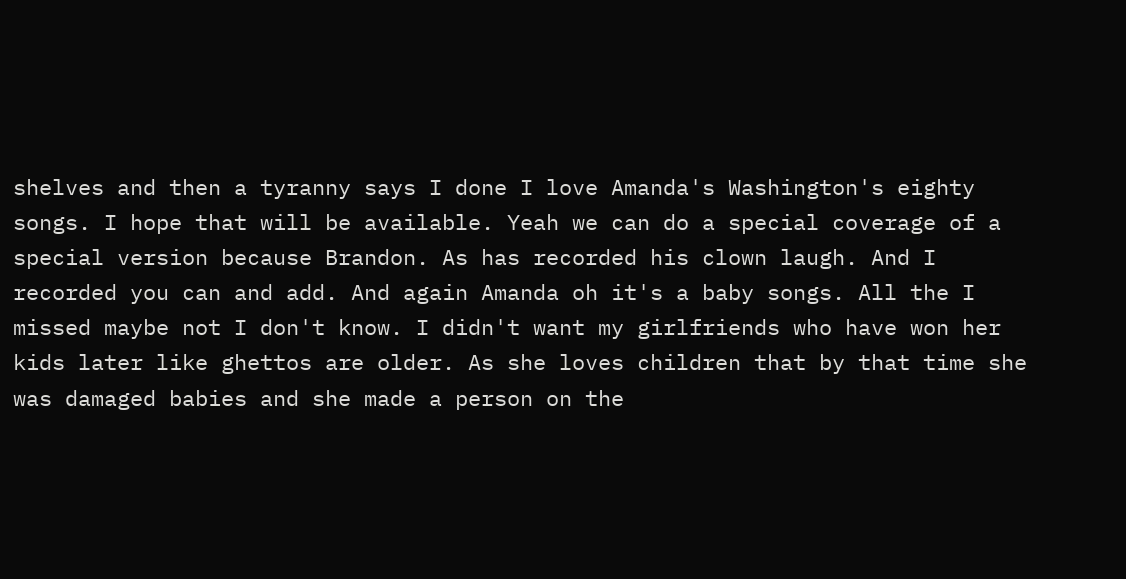shelves and then a tyranny says I done I love Amanda's Washington's eighty songs. I hope that will be available. Yeah we can do a special coverage of a special version because Brandon. As has recorded his clown laugh. And I recorded you can and add. And again Amanda oh it's a baby songs. All the I missed maybe not I don't know. I didn't want my girlfriends who have won her kids later like ghettos are older. As she loves children that by that time she was damaged babies and she made a person on the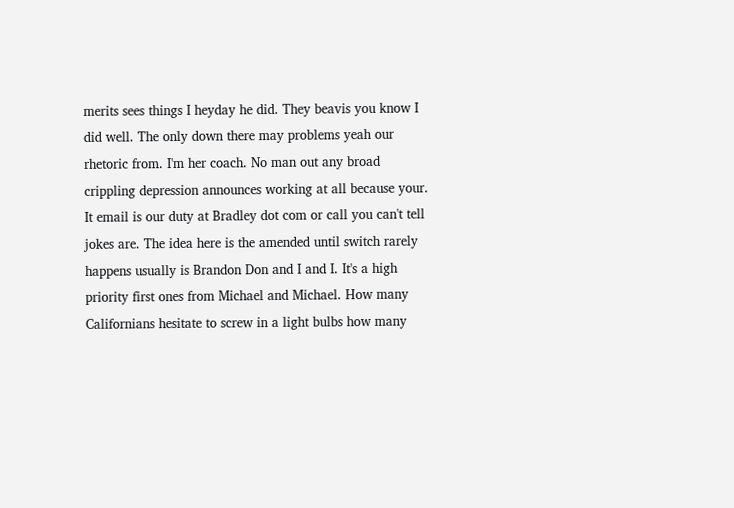merits sees things I heyday he did. They beavis you know I did well. The only down there may problems yeah our rhetoric from. I'm her coach. No man out any broad crippling depression announces working at all because your. It email is our duty at Bradley dot com or call you can't tell jokes are. The idea here is the amended until switch rarely happens usually is Brandon Don and I and I. It's a high priority first ones from Michael and Michael. How many Californians hesitate to screw in a light bulbs how many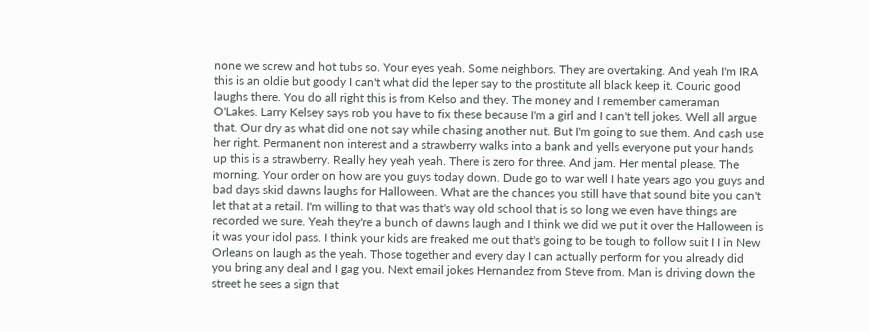none we screw and hot tubs so. Your eyes yeah. Some neighbors. They are overtaking. And yeah I'm IRA this is an oldie but goody I can't what did the leper say to the prostitute all black keep it. Couric good laughs there. You do all right this is from Kelso and they. The money and I remember cameraman O'Lakes. Larry Kelsey says rob you have to fix these because I'm a girl and I can't tell jokes. Well all argue that. Our dry as what did one not say while chasing another nut. But I'm going to sue them. And cash use her right. Permanent non interest and a strawberry walks into a bank and yells everyone put your hands up this is a strawberry. Really hey yeah yeah. There is zero for three. And jam. Her mental please. The morning. Your order on how are you guys today down. Dude go to war well I hate years ago you guys and bad days skid dawns laughs for Halloween. What are the chances you still have that sound bite you can't let that at a retail. I'm willing to that was that's way old school that is so long we even have things are recorded we sure. Yeah they're a bunch of dawns laugh and I think we did we put it over the Halloween is it was your idol pass. I think your kids are freaked me out that's going to be tough to follow suit I I in New Orleans on laugh as the yeah. Those together and every day I can actually perform for you already did you bring any deal and I gag you. Next email jokes Hernandez from Steve from. Man is driving down the street he sees a sign that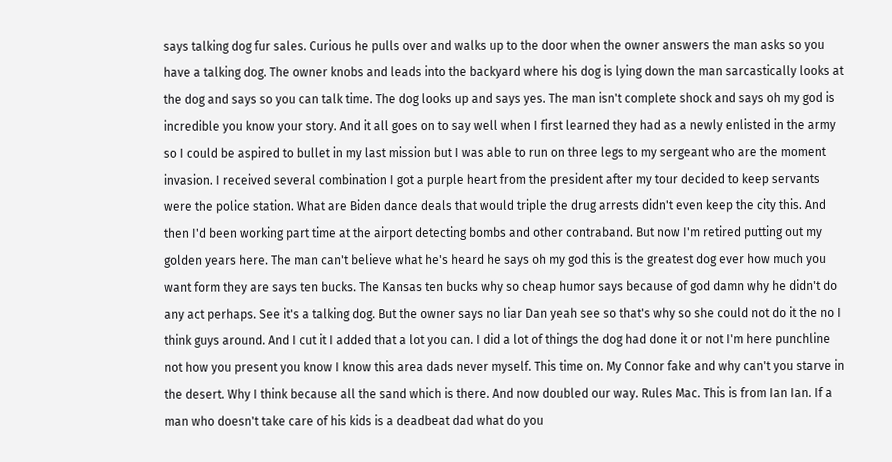says talking dog fur sales. Curious he pulls over and walks up to the door when the owner answers the man asks so you have a talking dog. The owner knobs and leads into the backyard where his dog is lying down the man sarcastically looks at the dog and says so you can talk time. The dog looks up and says yes. The man isn't complete shock and says oh my god is incredible you know your story. And it all goes on to say well when I first learned they had as a newly enlisted in the army so I could be aspired to bullet in my last mission but I was able to run on three legs to my sergeant who are the moment invasion. I received several combination I got a purple heart from the president after my tour decided to keep servants were the police station. What are Biden dance deals that would triple the drug arrests didn't even keep the city this. And then I'd been working part time at the airport detecting bombs and other contraband. But now I'm retired putting out my golden years here. The man can't believe what he's heard he says oh my god this is the greatest dog ever how much you want form they are says ten bucks. The Kansas ten bucks why so cheap humor says because of god damn why he didn't do any act perhaps. See it's a talking dog. But the owner says no liar Dan yeah see so that's why so she could not do it the no I think guys around. And I cut it I added that a lot you can. I did a lot of things the dog had done it or not I'm here punchline not how you present you know I know this area dads never myself. This time on. My Connor fake and why can't you starve in the desert. Why I think because all the sand which is there. And now doubled our way. Rules Mac. This is from Ian Ian. If a man who doesn't take care of his kids is a deadbeat dad what do you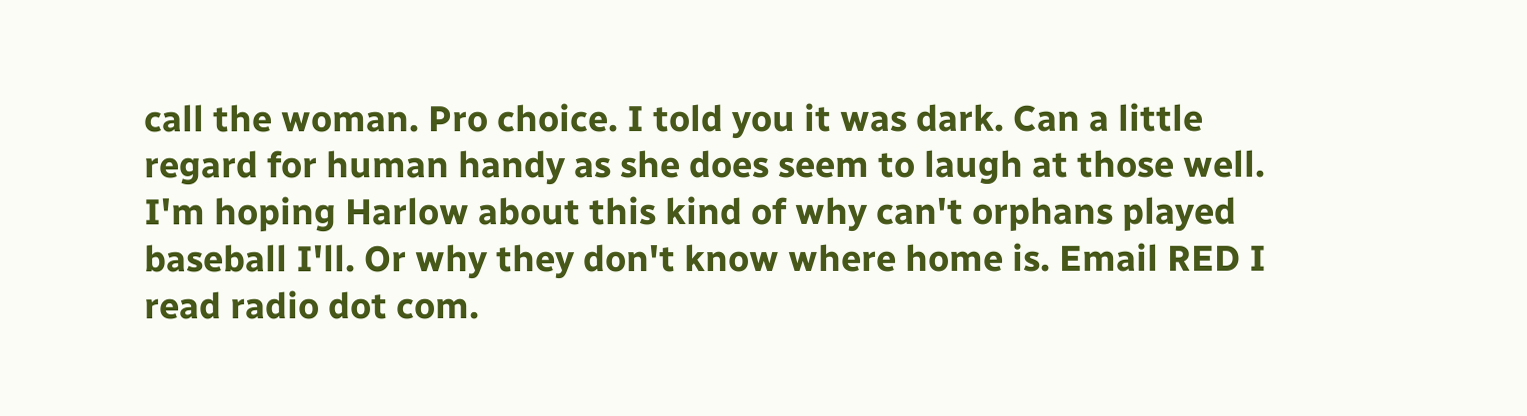call the woman. Pro choice. I told you it was dark. Can a little regard for human handy as she does seem to laugh at those well. I'm hoping Harlow about this kind of why can't orphans played baseball I'll. Or why they don't know where home is. Email RED I read radio dot com.